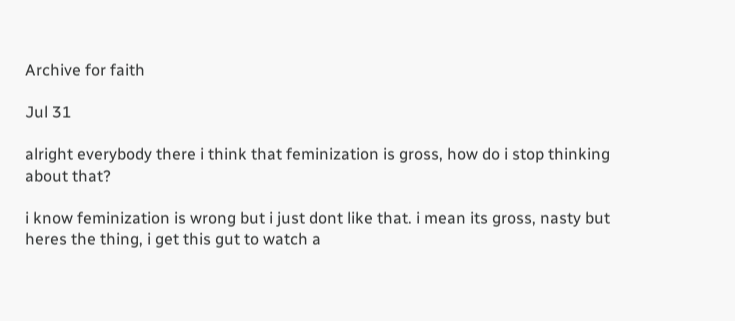Archive for faith

Jul 31

alright everybody there i think that feminization is gross, how do i stop thinking about that?

i know feminization is wrong but i just dont like that. i mean its gross, nasty but heres the thing, i get this gut to watch a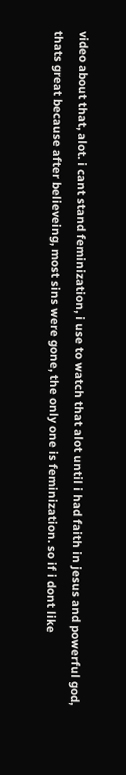video about that, alot. i cant stand feminization, i use to watch that alot until i had faith in jesus and powerful god, thats great because after believeing, most sins were gone, the only one is feminization. so if i dont like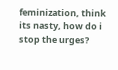feminization, think its nasty, how do i stop the urges?